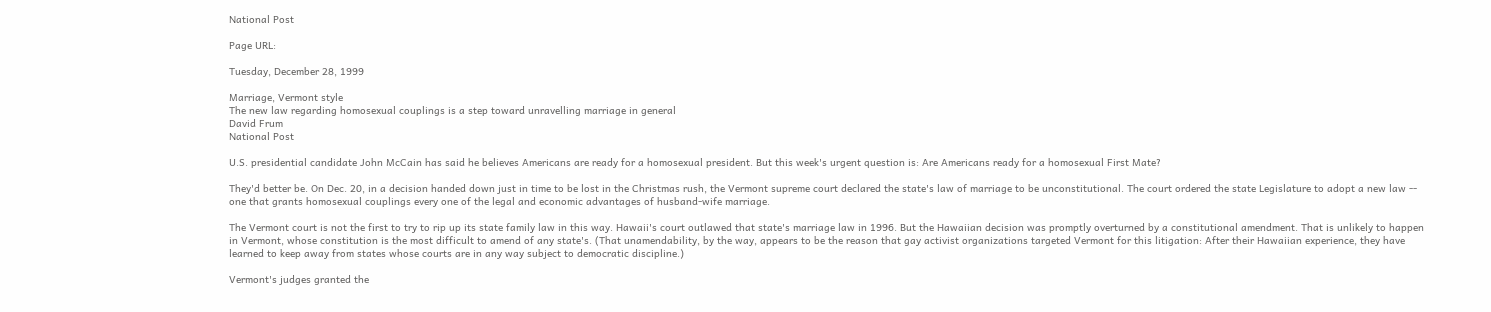National Post

Page URL:

Tuesday, December 28, 1999

Marriage, Vermont style
The new law regarding homosexual couplings is a step toward unravelling marriage in general
David Frum
National Post

U.S. presidential candidate John McCain has said he believes Americans are ready for a homosexual president. But this week's urgent question is: Are Americans ready for a homosexual First Mate?

They'd better be. On Dec. 20, in a decision handed down just in time to be lost in the Christmas rush, the Vermont supreme court declared the state's law of marriage to be unconstitutional. The court ordered the state Legislature to adopt a new law -- one that grants homosexual couplings every one of the legal and economic advantages of husband-wife marriage.

The Vermont court is not the first to try to rip up its state family law in this way. Hawaii's court outlawed that state's marriage law in 1996. But the Hawaiian decision was promptly overturned by a constitutional amendment. That is unlikely to happen in Vermont, whose constitution is the most difficult to amend of any state's. (That unamendability, by the way, appears to be the reason that gay activist organizations targeted Vermont for this litigation: After their Hawaiian experience, they have learned to keep away from states whose courts are in any way subject to democratic discipline.)

Vermont's judges granted the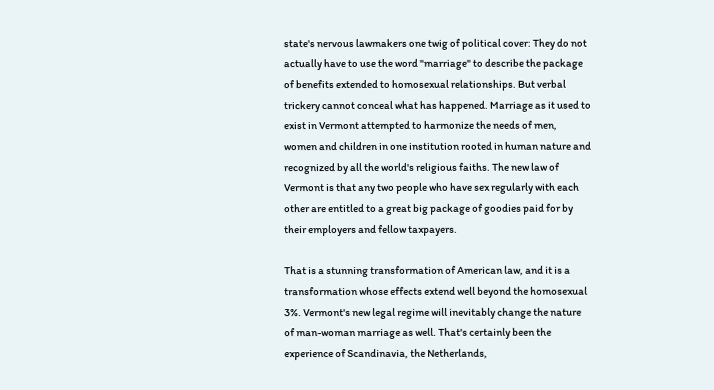state's nervous lawmakers one twig of political cover: They do not actually have to use the word "marriage" to describe the package of benefits extended to homosexual relationships. But verbal trickery cannot conceal what has happened. Marriage as it used to exist in Vermont attempted to harmonize the needs of men, women and children in one institution rooted in human nature and recognized by all the world's religious faiths. The new law of Vermont is that any two people who have sex regularly with each other are entitled to a great big package of goodies paid for by their employers and fellow taxpayers.

That is a stunning transformation of American law, and it is a transformation whose effects extend well beyond the homosexual 3%. Vermont's new legal regime will inevitably change the nature of man-woman marriage as well. That's certainly been the experience of Scandinavia, the Netherlands,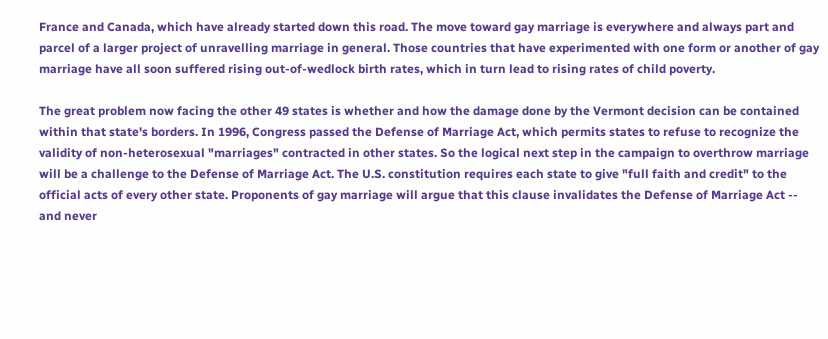France and Canada, which have already started down this road. The move toward gay marriage is everywhere and always part and parcel of a larger project of unravelling marriage in general. Those countries that have experimented with one form or another of gay marriage have all soon suffered rising out-of-wedlock birth rates, which in turn lead to rising rates of child poverty.

The great problem now facing the other 49 states is whether and how the damage done by the Vermont decision can be contained within that state's borders. In 1996, Congress passed the Defense of Marriage Act, which permits states to refuse to recognize the validity of non-heterosexual "marriages" contracted in other states. So the logical next step in the campaign to overthrow marriage will be a challenge to the Defense of Marriage Act. The U.S. constitution requires each state to give "full faith and credit" to the official acts of every other state. Proponents of gay marriage will argue that this clause invalidates the Defense of Marriage Act -- and never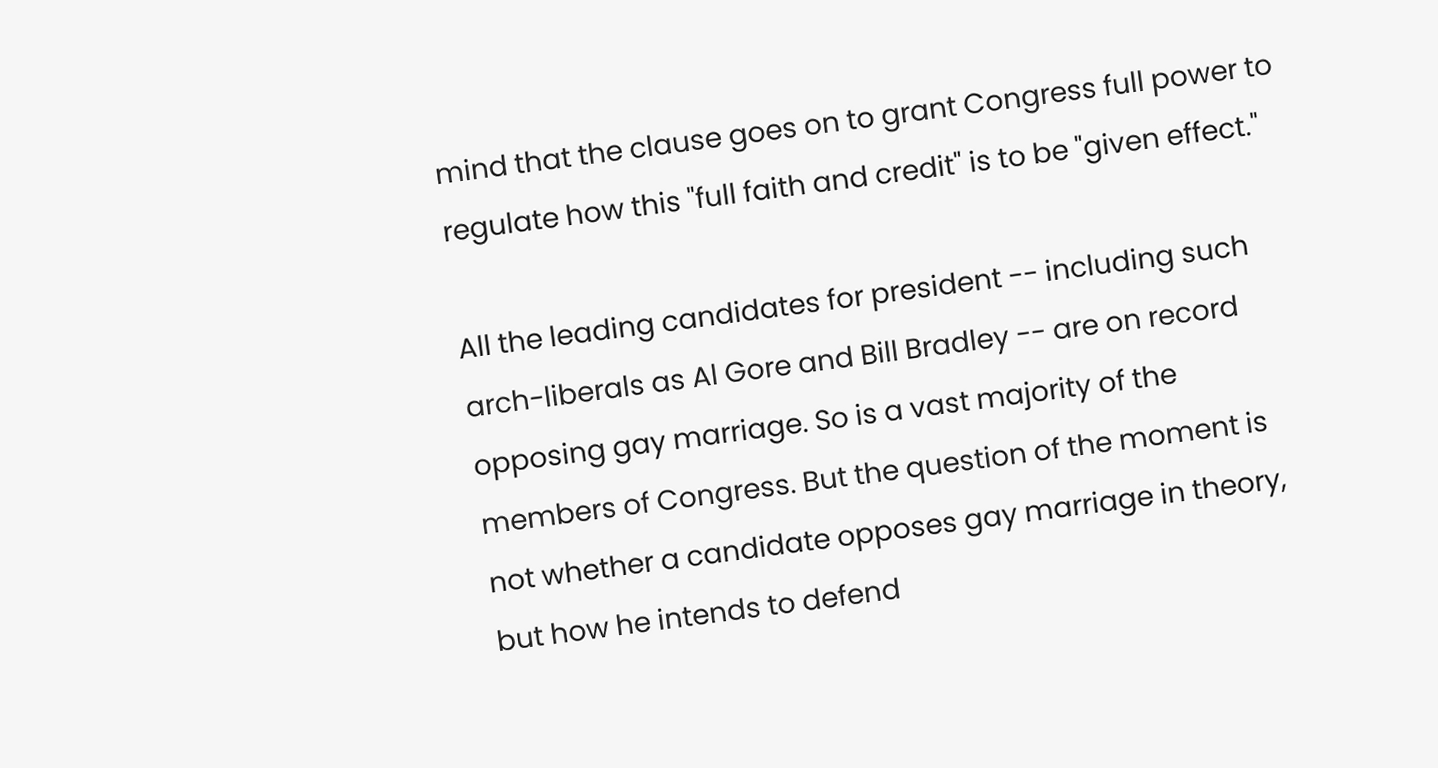mind that the clause goes on to grant Congress full power to regulate how this "full faith and credit" is to be "given effect."

All the leading candidates for president -- including such arch-liberals as Al Gore and Bill Bradley -- are on record opposing gay marriage. So is a vast majority of the members of Congress. But the question of the moment is not whether a candidate opposes gay marriage in theory, but how he intends to defend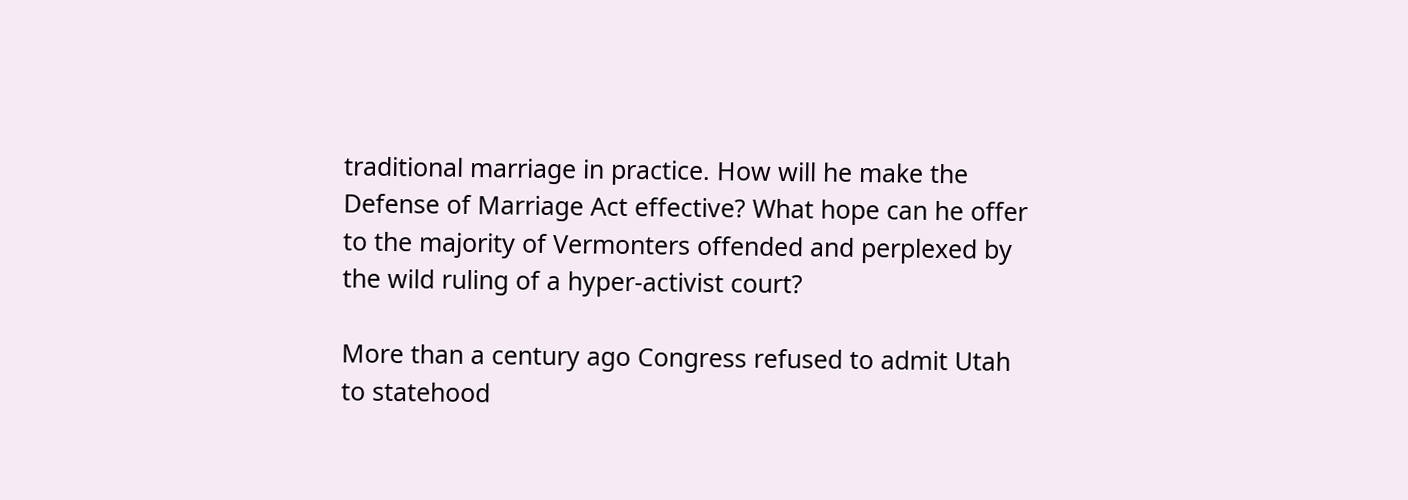traditional marriage in practice. How will he make the Defense of Marriage Act effective? What hope can he offer to the majority of Vermonters offended and perplexed by the wild ruling of a hyper-activist court?

More than a century ago Congress refused to admit Utah to statehood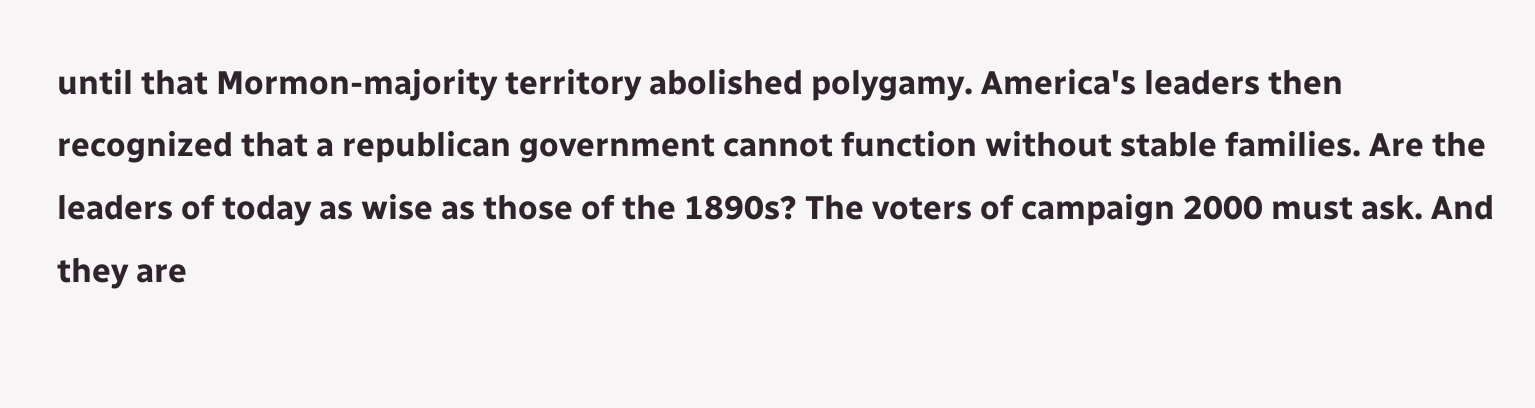until that Mormon-majority territory abolished polygamy. America's leaders then recognized that a republican government cannot function without stable families. Are the leaders of today as wise as those of the 1890s? The voters of campaign 2000 must ask. And they are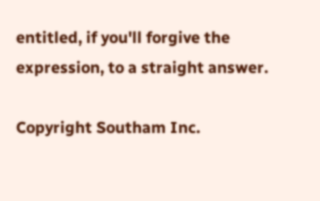entitled, if you'll forgive the expression, to a straight answer.

Copyright Southam Inc.